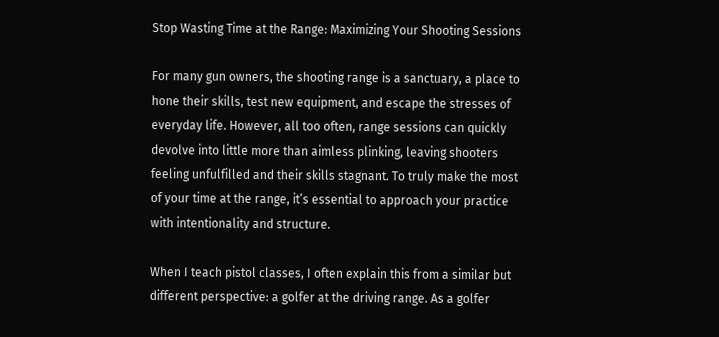Stop Wasting Time at the Range: Maximizing Your Shooting Sessions

For many gun owners, the shooting range is a sanctuary, a place to hone their skills, test new equipment, and escape the stresses of everyday life. However, all too often, range sessions can quickly devolve into little more than aimless plinking, leaving shooters feeling unfulfilled and their skills stagnant. To truly make the most of your time at the range, it’s essential to approach your practice with intentionality and structure.

When I teach pistol classes, I often explain this from a similar but different perspective: a golfer at the driving range. As a golfer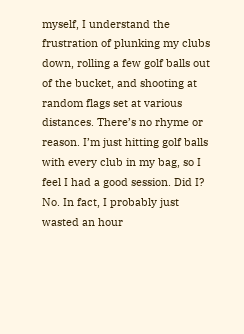myself, I understand the frustration of plunking my clubs down, rolling a few golf balls out of the bucket, and shooting at random flags set at various distances. There’s no rhyme or reason. I’m just hitting golf balls with every club in my bag, so I feel I had a good session. Did I? No. In fact, I probably just wasted an hour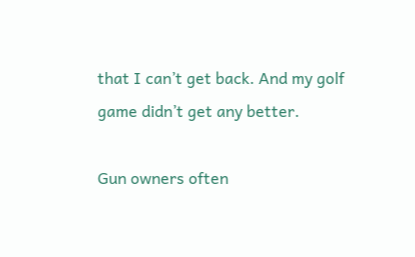that I can’t get back. And my golf game didn’t get any better.

Gun owners often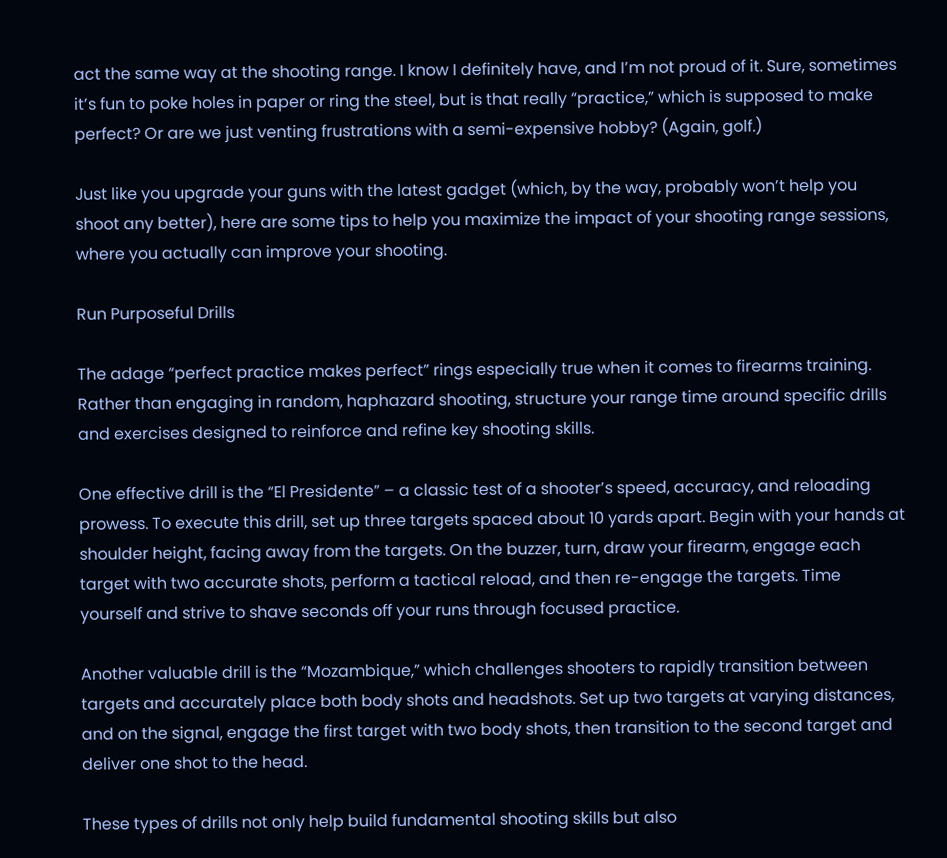act the same way at the shooting range. I know I definitely have, and I’m not proud of it. Sure, sometimes it’s fun to poke holes in paper or ring the steel, but is that really “practice,” which is supposed to make perfect? Or are we just venting frustrations with a semi-expensive hobby? (Again, golf.)

Just like you upgrade your guns with the latest gadget (which, by the way, probably won’t help you shoot any better), here are some tips to help you maximize the impact of your shooting range sessions, where you actually can improve your shooting.

Run Purposeful Drills

The adage “perfect practice makes perfect” rings especially true when it comes to firearms training. Rather than engaging in random, haphazard shooting, structure your range time around specific drills and exercises designed to reinforce and refine key shooting skills.

One effective drill is the “El Presidente” – a classic test of a shooter’s speed, accuracy, and reloading prowess. To execute this drill, set up three targets spaced about 10 yards apart. Begin with your hands at shoulder height, facing away from the targets. On the buzzer, turn, draw your firearm, engage each target with two accurate shots, perform a tactical reload, and then re-engage the targets. Time yourself and strive to shave seconds off your runs through focused practice.

Another valuable drill is the “Mozambique,” which challenges shooters to rapidly transition between targets and accurately place both body shots and headshots. Set up two targets at varying distances, and on the signal, engage the first target with two body shots, then transition to the second target and deliver one shot to the head.

These types of drills not only help build fundamental shooting skills but also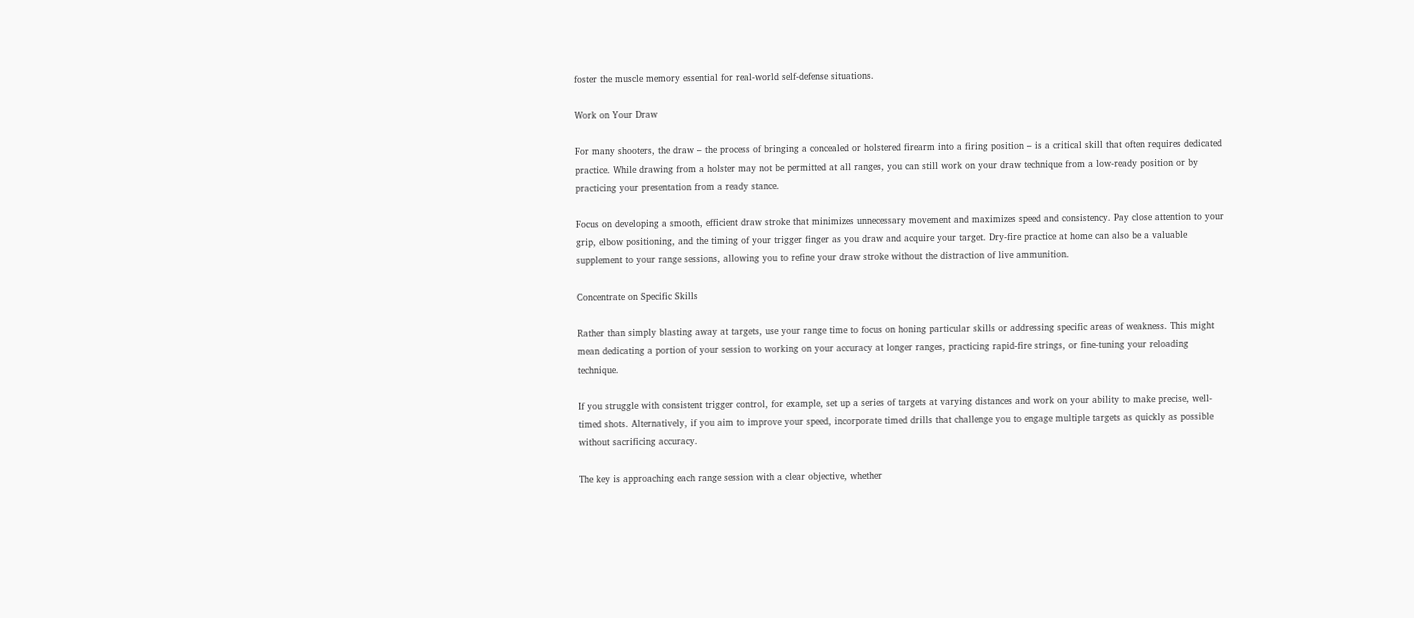foster the muscle memory essential for real-world self-defense situations.

Work on Your Draw

For many shooters, the draw – the process of bringing a concealed or holstered firearm into a firing position – is a critical skill that often requires dedicated practice. While drawing from a holster may not be permitted at all ranges, you can still work on your draw technique from a low-ready position or by practicing your presentation from a ready stance.

Focus on developing a smooth, efficient draw stroke that minimizes unnecessary movement and maximizes speed and consistency. Pay close attention to your grip, elbow positioning, and the timing of your trigger finger as you draw and acquire your target. Dry-fire practice at home can also be a valuable supplement to your range sessions, allowing you to refine your draw stroke without the distraction of live ammunition.

Concentrate on Specific Skills

Rather than simply blasting away at targets, use your range time to focus on honing particular skills or addressing specific areas of weakness. This might mean dedicating a portion of your session to working on your accuracy at longer ranges, practicing rapid-fire strings, or fine-tuning your reloading technique.

If you struggle with consistent trigger control, for example, set up a series of targets at varying distances and work on your ability to make precise, well-timed shots. Alternatively, if you aim to improve your speed, incorporate timed drills that challenge you to engage multiple targets as quickly as possible without sacrificing accuracy.

The key is approaching each range session with a clear objective, whether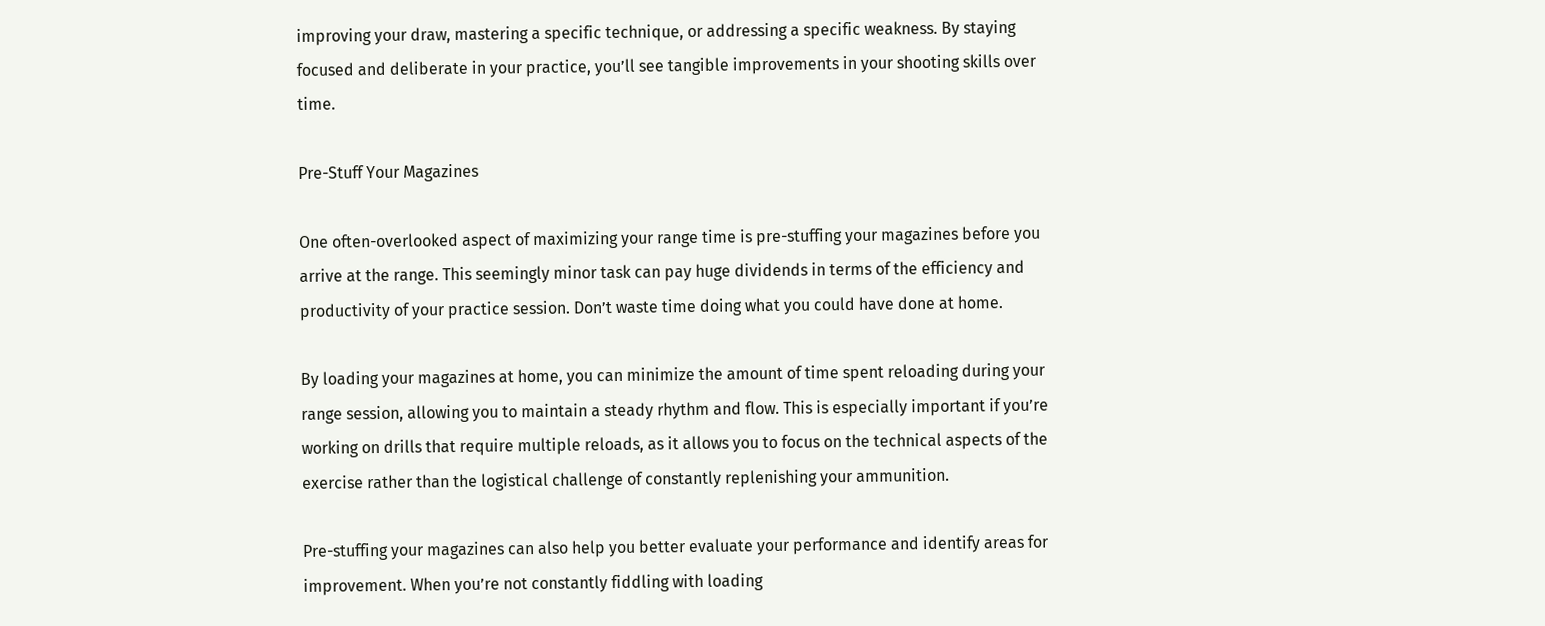improving your draw, mastering a specific technique, or addressing a specific weakness. By staying focused and deliberate in your practice, you’ll see tangible improvements in your shooting skills over time.

Pre-Stuff Your Magazines

One often-overlooked aspect of maximizing your range time is pre-stuffing your magazines before you arrive at the range. This seemingly minor task can pay huge dividends in terms of the efficiency and productivity of your practice session. Don’t waste time doing what you could have done at home.

By loading your magazines at home, you can minimize the amount of time spent reloading during your range session, allowing you to maintain a steady rhythm and flow. This is especially important if you’re working on drills that require multiple reloads, as it allows you to focus on the technical aspects of the exercise rather than the logistical challenge of constantly replenishing your ammunition.

Pre-stuffing your magazines can also help you better evaluate your performance and identify areas for improvement. When you’re not constantly fiddling with loading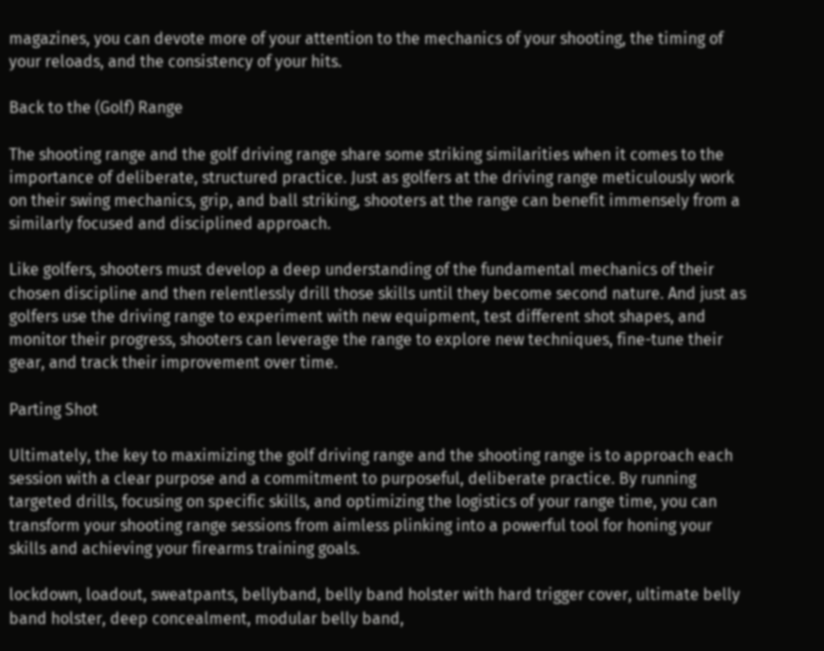magazines, you can devote more of your attention to the mechanics of your shooting, the timing of your reloads, and the consistency of your hits.

Back to the (Golf) Range

The shooting range and the golf driving range share some striking similarities when it comes to the importance of deliberate, structured practice. Just as golfers at the driving range meticulously work on their swing mechanics, grip, and ball striking, shooters at the range can benefit immensely from a similarly focused and disciplined approach.

Like golfers, shooters must develop a deep understanding of the fundamental mechanics of their chosen discipline and then relentlessly drill those skills until they become second nature. And just as golfers use the driving range to experiment with new equipment, test different shot shapes, and monitor their progress, shooters can leverage the range to explore new techniques, fine-tune their gear, and track their improvement over time.

Parting Shot

Ultimately, the key to maximizing the golf driving range and the shooting range is to approach each session with a clear purpose and a commitment to purposeful, deliberate practice. By running targeted drills, focusing on specific skills, and optimizing the logistics of your range time, you can transform your shooting range sessions from aimless plinking into a powerful tool for honing your skills and achieving your firearms training goals.

lockdown, loadout, sweatpants, bellyband, belly band holster with hard trigger cover, ultimate belly band holster, deep concealment, modular belly band,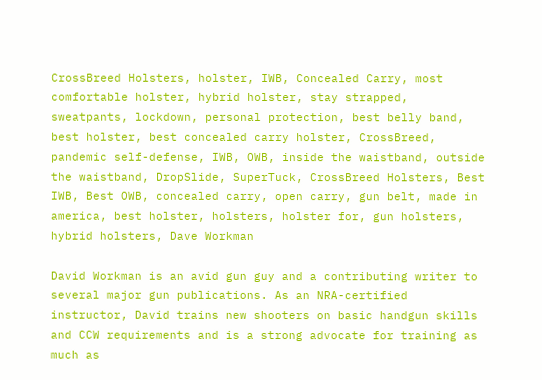CrossBreed Holsters, holster, IWB, Concealed Carry, most comfortable holster, hybrid holster, stay strapped, sweatpants, lockdown, personal protection, best belly band, best holster, best concealed carry holster, CrossBreed, pandemic self-defense, IWB, OWB, inside the waistband, outside the waistband, DropSlide, SuperTuck, CrossBreed Holsters, Best IWB, Best OWB, concealed carry, open carry, gun belt, made in america, best holster, holsters, holster for, gun holsters, hybrid holsters, Dave Workman

David Workman is an avid gun guy and a contributing writer to several major gun publications. As an NRA-certified instructor, David trains new shooters on basic handgun skills and CCW requirements and is a strong advocate for training as much as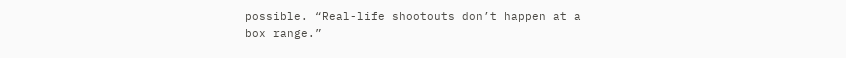possible. “Real-life shootouts don’t happen at a box range.”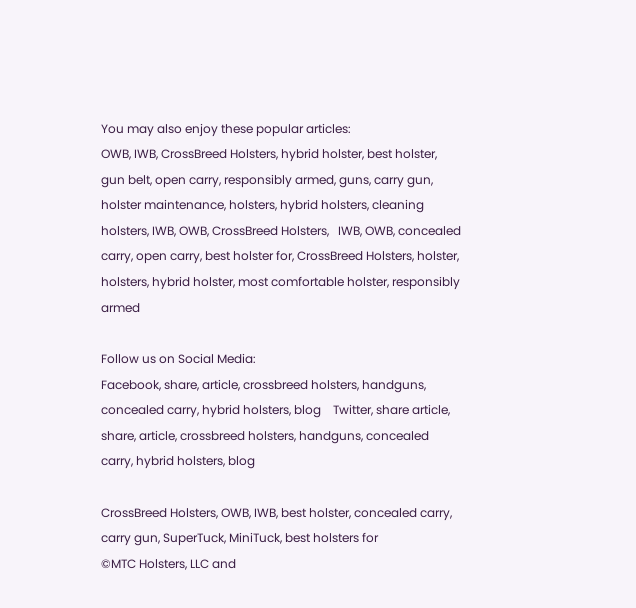You may also enjoy these popular articles:
OWB, IWB, CrossBreed Holsters, hybrid holster, best holster, gun belt, open carry, responsibly armed, guns, carry gun,    holster maintenance, holsters, hybrid holsters, cleaning holsters, IWB, OWB, CrossBreed Holsters,   IWB, OWB, concealed carry, open carry, best holster for, CrossBreed Holsters, holster, holsters, hybrid holster, most comfortable holster, responsibly armed

Follow us on Social Media:
Facebook, share, article, crossbreed holsters, handguns, concealed carry, hybrid holsters, blog    Twitter, share article, share, article, crossbreed holsters, handguns, concealed carry, hybrid holsters, blog

CrossBreed Holsters, OWB, IWB, best holster, concealed carry, carry gun, SuperTuck, MiniTuck, best holsters for
©MTC Holsters, LLC and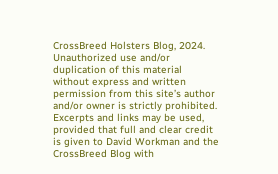CrossBreed Holsters Blog, 2024.
Unauthorized use and/or duplication of this material without express and written permission from this site’s author and/or owner is strictly prohibited. Excerpts and links may be used, provided that full and clear credit is given to David Workman and the CrossBreed Blog with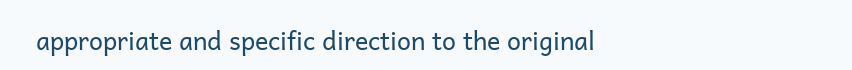appropriate and specific direction to the original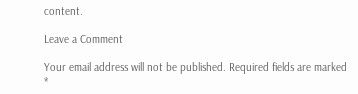content.

Leave a Comment

Your email address will not be published. Required fields are marked *